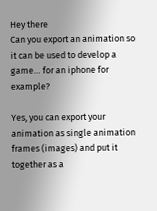Hey there
Can you export an animation so it can be used to develop a game… for an iphone for example?

Yes, you can export your animation as single animation frames (images) and put it together as a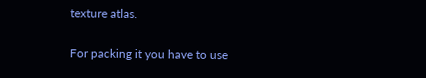texture atlas.

For packing it you have to use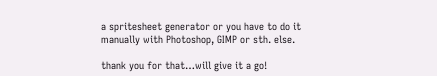a spritesheet generator or you have to do it manually with Photoshop, GIMP or sth. else.

thank you for that…will give it a go!